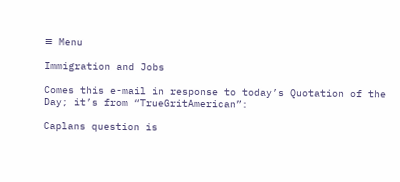≡ Menu

Immigration and Jobs

Comes this e-mail in response to today’s Quotation of the Day; it’s from “TrueGritAmerican”:

Caplans question is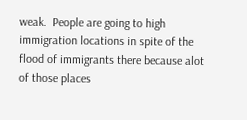weak.  People are going to high immigration locations in spite of the flood of immigrants there because alot of those places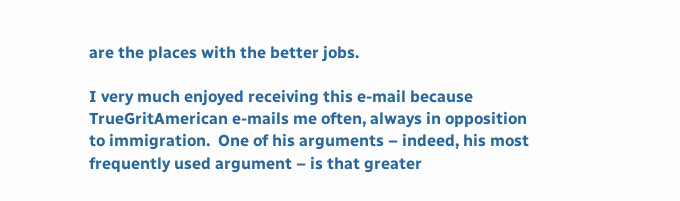are the places with the better jobs.

I very much enjoyed receiving this e-mail because TrueGritAmerican e-mails me often, always in opposition to immigration.  One of his arguments – indeed, his most frequently used argument – is that greater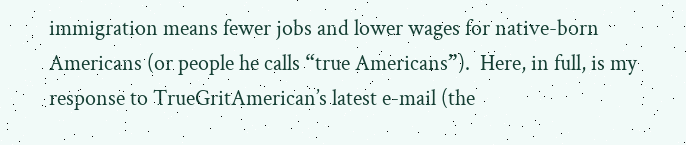immigration means fewer jobs and lower wages for native-born Americans (or people he calls “true Americans”).  Here, in full, is my response to TrueGritAmerican’s latest e-mail (the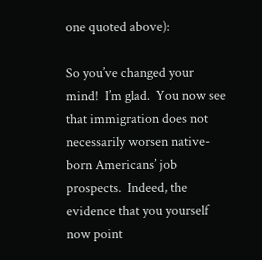one quoted above):

So you’ve changed your mind!  I’m glad.  You now see that immigration does not necessarily worsen native-born Americans’ job prospects.  Indeed, the evidence that you yourself now point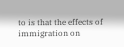to is that the effects of immigration on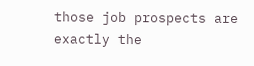those job prospects are exactly the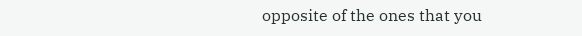opposite of the ones that you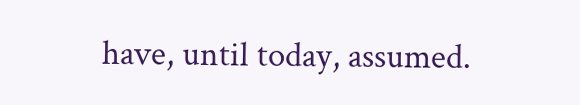have, until today, assumed.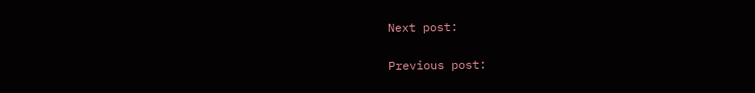Next post:

Previous post: